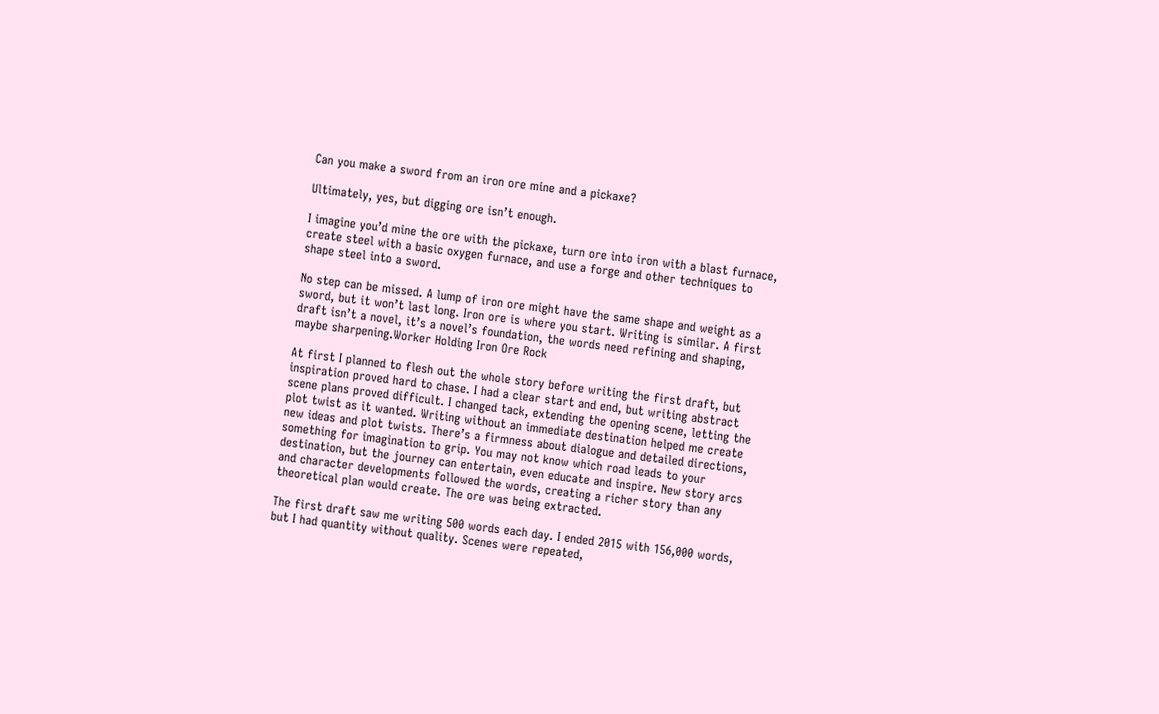Can you make a sword from an iron ore mine and a pickaxe?

Ultimately, yes, but digging ore isn’t enough.

I imagine you’d mine the ore with the pickaxe, turn ore into iron with a blast furnace, create steel with a basic oxygen furnace, and use a forge and other techniques to shape steel into a sword.

No step can be missed. A lump of iron ore might have the same shape and weight as a sword, but it won’t last long. Iron ore is where you start. Writing is similar. A first draft isn’t a novel, it’s a novel’s foundation, the words need refining and shaping, maybe sharpening.Worker Holding Iron Ore Rock

At first I planned to flesh out the whole story before writing the first draft, but inspiration proved hard to chase. I had a clear start and end, but writing abstract scene plans proved difficult. I changed tack, extending the opening scene, letting the plot twist as it wanted. Writing without an immediate destination helped me create new ideas and plot twists. There’s a firmness about dialogue and detailed directions, something for imagination to grip. You may not know which road leads to your destination, but the journey can entertain, even educate and inspire. New story arcs and character developments followed the words, creating a richer story than any theoretical plan would create. The ore was being extracted.

The first draft saw me writing 500 words each day. I ended 2015 with 156,000 words, but I had quantity without quality. Scenes were repeated,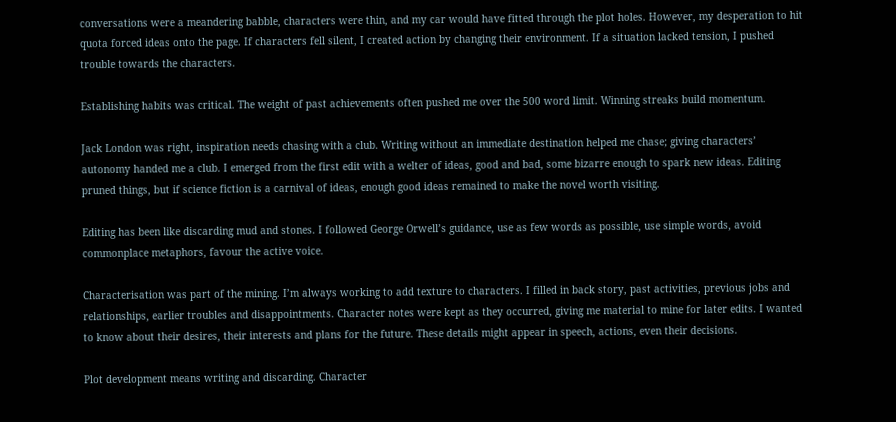conversations were a meandering babble, characters were thin, and my car would have fitted through the plot holes. However, my desperation to hit quota forced ideas onto the page. If characters fell silent, I created action by changing their environment. If a situation lacked tension, I pushed trouble towards the characters.

Establishing habits was critical. The weight of past achievements often pushed me over the 500 word limit. Winning streaks build momentum.

Jack London was right, inspiration needs chasing with a club. Writing without an immediate destination helped me chase; giving characters’ autonomy handed me a club. I emerged from the first edit with a welter of ideas, good and bad, some bizarre enough to spark new ideas. Editing pruned things, but if science fiction is a carnival of ideas, enough good ideas remained to make the novel worth visiting.

Editing has been like discarding mud and stones. I followed George Orwell’s guidance, use as few words as possible, use simple words, avoid commonplace metaphors, favour the active voice.

Characterisation was part of the mining. I’m always working to add texture to characters. I filled in back story, past activities, previous jobs and relationships, earlier troubles and disappointments. Character notes were kept as they occurred, giving me material to mine for later edits. I wanted to know about their desires, their interests and plans for the future. These details might appear in speech, actions, even their decisions.

Plot development means writing and discarding. Character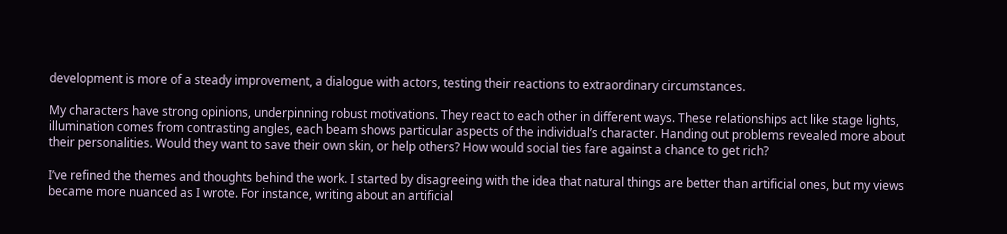development is more of a steady improvement, a dialogue with actors, testing their reactions to extraordinary circumstances.

My characters have strong opinions, underpinning robust motivations. They react to each other in different ways. These relationships act like stage lights, illumination comes from contrasting angles, each beam shows particular aspects of the individual’s character. Handing out problems revealed more about their personalities. Would they want to save their own skin, or help others? How would social ties fare against a chance to get rich?

I’ve refined the themes and thoughts behind the work. I started by disagreeing with the idea that natural things are better than artificial ones, but my views became more nuanced as I wrote. For instance, writing about an artificial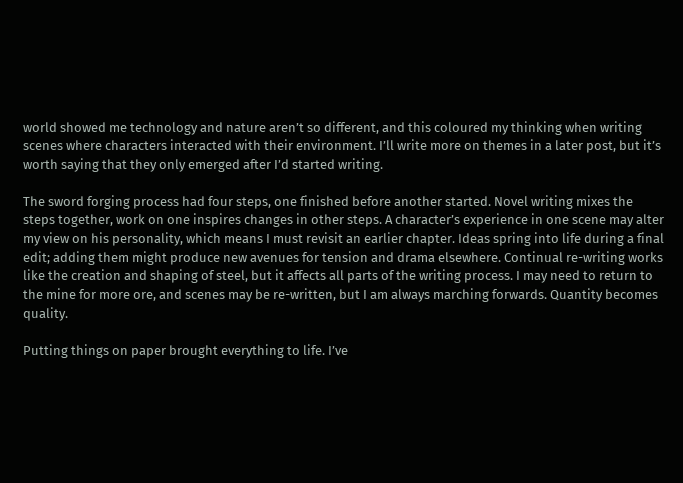world showed me technology and nature aren’t so different, and this coloured my thinking when writing scenes where characters interacted with their environment. I’ll write more on themes in a later post, but it’s worth saying that they only emerged after I’d started writing.

The sword forging process had four steps, one finished before another started. Novel writing mixes the steps together, work on one inspires changes in other steps. A character’s experience in one scene may alter my view on his personality, which means I must revisit an earlier chapter. Ideas spring into life during a final edit; adding them might produce new avenues for tension and drama elsewhere. Continual re-writing works like the creation and shaping of steel, but it affects all parts of the writing process. I may need to return to the mine for more ore, and scenes may be re-written, but I am always marching forwards. Quantity becomes quality.

Putting things on paper brought everything to life. I’ve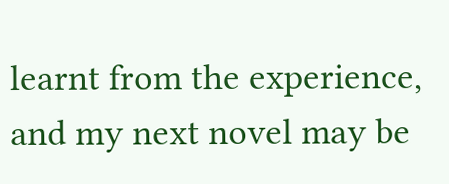learnt from the experience, and my next novel may be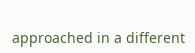approached in a different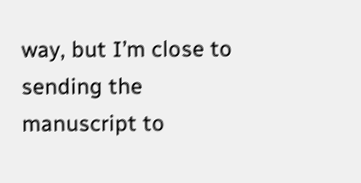way, but I’m close to sending the manuscript to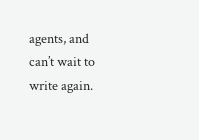agents, and can’t wait to write again.